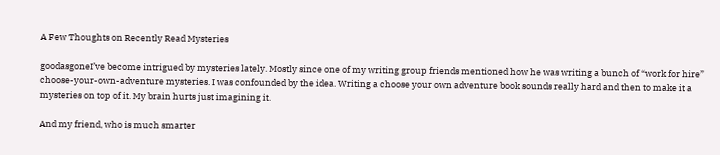A Few Thoughts on Recently Read Mysteries

goodasgoneI’ve become intrigued by mysteries lately. Mostly since one of my writing group friends mentioned how he was writing a bunch of “work for hire” choose-your-own-adventure mysteries. I was confounded by the idea. Writing a choose your own adventure book sounds really hard and then to make it a mysteries on top of it. My brain hurts just imagining it.

And my friend, who is much smarter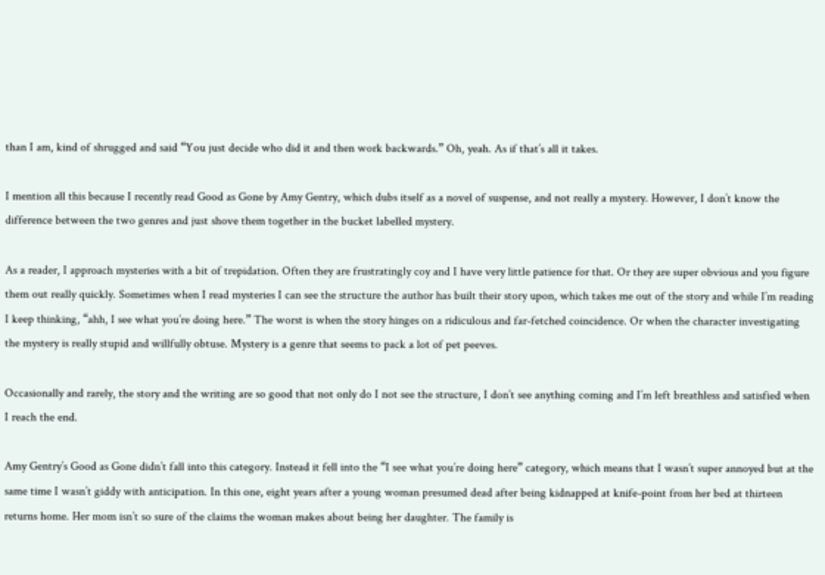than I am, kind of shrugged and said “You just decide who did it and then work backwards.” Oh, yeah. As if that’s all it takes.

I mention all this because I recently read Good as Gone by Amy Gentry, which dubs itself as a novel of suspense, and not really a mystery. However, I don’t know the difference between the two genres and just shove them together in the bucket labelled mystery.

As a reader, I approach mysteries with a bit of trepidation. Often they are frustratingly coy and I have very little patience for that. Or they are super obvious and you figure them out really quickly. Sometimes when I read mysteries I can see the structure the author has built their story upon, which takes me out of the story and while I’m reading I keep thinking, “ahh, I see what you’re doing here.” The worst is when the story hinges on a ridiculous and far-fetched coincidence. Or when the character investigating the mystery is really stupid and willfully obtuse. Mystery is a genre that seems to pack a lot of pet peeves.

Occasionally and rarely, the story and the writing are so good that not only do I not see the structure, I don’t see anything coming and I’m left breathless and satisfied when I reach the end.

Amy Gentry’s Good as Gone didn’t fall into this category. Instead it fell into the “I see what you’re doing here” category, which means that I wasn’t super annoyed but at the same time I wasn’t giddy with anticipation. In this one, eight years after a young woman presumed dead after being kidnapped at knife-point from her bed at thirteen returns home. Her mom isn’t so sure of the claims the woman makes about being her daughter. The family is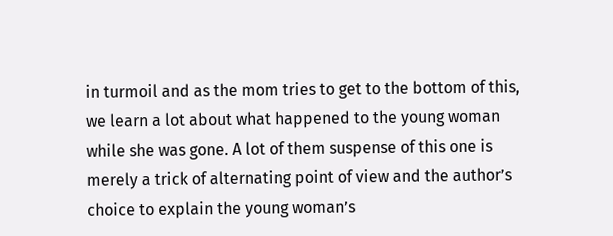in turmoil and as the mom tries to get to the bottom of this, we learn a lot about what happened to the young woman while she was gone. A lot of them suspense of this one is merely a trick of alternating point of view and the author’s choice to explain the young woman’s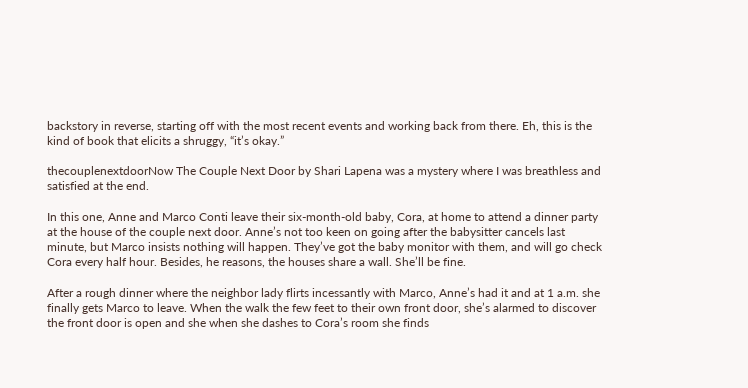backstory in reverse, starting off with the most recent events and working back from there. Eh, this is the kind of book that elicits a shruggy, “it’s okay.”

thecouplenextdoorNow The Couple Next Door by Shari Lapena was a mystery where I was breathless and satisfied at the end.

In this one, Anne and Marco Conti leave their six-month-old baby, Cora, at home to attend a dinner party at the house of the couple next door. Anne’s not too keen on going after the babysitter cancels last minute, but Marco insists nothing will happen. They’ve got the baby monitor with them, and will go check Cora every half hour. Besides, he reasons, the houses share a wall. She’ll be fine.

After a rough dinner where the neighbor lady flirts incessantly with Marco, Anne’s had it and at 1 a.m. she finally gets Marco to leave. When the walk the few feet to their own front door, she’s alarmed to discover the front door is open and she when she dashes to Cora’s room she finds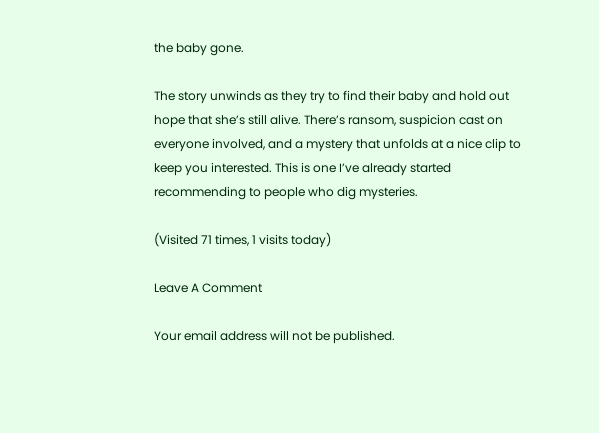the baby gone.

The story unwinds as they try to find their baby and hold out hope that she’s still alive. There’s ransom, suspicion cast on everyone involved, and a mystery that unfolds at a nice clip to keep you interested. This is one I’ve already started recommending to people who dig mysteries.

(Visited 71 times, 1 visits today)

Leave A Comment

Your email address will not be published.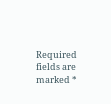Required fields are marked *